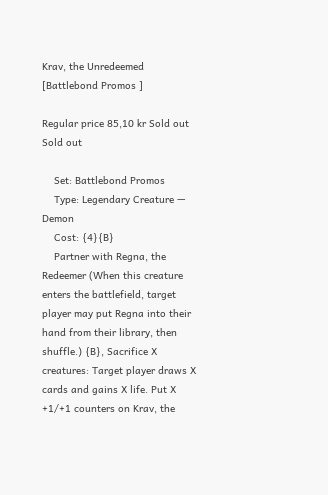Krav, the Unredeemed
[Battlebond Promos ]

Regular price 85,10 kr Sold out
Sold out

    Set: Battlebond Promos
    Type: Legendary Creature — Demon
    Cost: {4}{B}
    Partner with Regna, the Redeemer (When this creature enters the battlefield, target player may put Regna into their hand from their library, then shuffle.) {B}, Sacrifice X creatures: Target player draws X cards and gains X life. Put X +1/+1 counters on Krav, the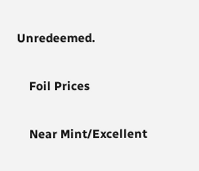Unredeemed.

    Foil Prices

    Near Mint/Excellent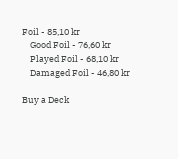Foil - 85,10 kr
    Good Foil - 76,60 kr
    Played Foil - 68,10 kr
    Damaged Foil - 46,80 kr

Buy a Deck